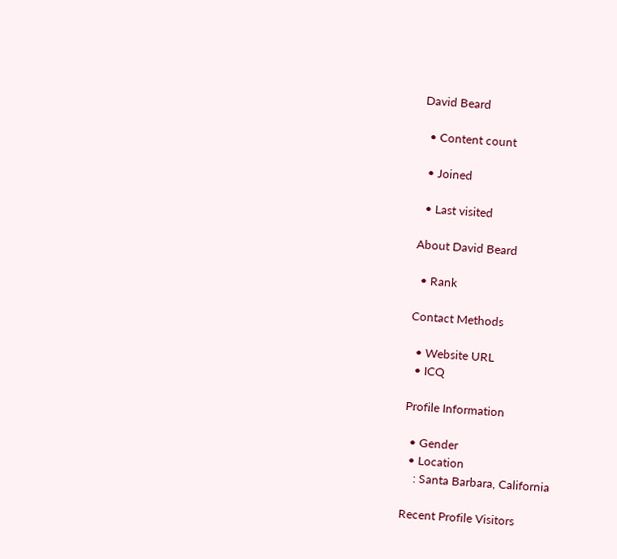David Beard

  • Content count

  • Joined

  • Last visited

About David Beard

  • Rank

Contact Methods

  • Website URL
  • ICQ

Profile Information

  • Gender
  • Location
    : Santa Barbara, California

Recent Profile Visitors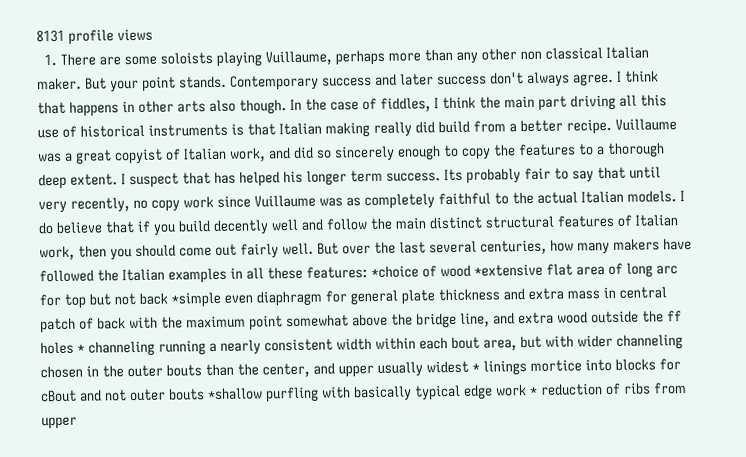8131 profile views
  1. There are some soloists playing Vuillaume, perhaps more than any other non classical Italian maker. But your point stands. Contemporary success and later success don't always agree. I think that happens in other arts also though. In the case of fiddles, I think the main part driving all this use of historical instruments is that Italian making really did build from a better recipe. Vuillaume was a great copyist of Italian work, and did so sincerely enough to copy the features to a thorough deep extent. I suspect that has helped his longer term success. Its probably fair to say that until very recently, no copy work since Vuillaume was as completely faithful to the actual Italian models. I do believe that if you build decently well and follow the main distinct structural features of Italian work, then you should come out fairly well. But over the last several centuries, how many makers have followed the Italian examples in all these features: *choice of wood *extensive flat area of long arc for top but not back *simple even diaphragm for general plate thickness and extra mass in central patch of back with the maximum point somewhat above the bridge line, and extra wood outside the ff holes * channeling running a nearly consistent width within each bout area, but with wider channeling chosen in the outer bouts than the center, and upper usually widest * linings mortice into blocks for cBout and not outer bouts *shallow purfling with basically typical edge work * reduction of ribs from upper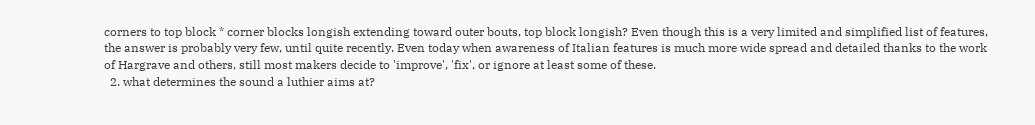corners to top block * corner blocks longish extending toward outer bouts, top block longish? Even though this is a very limited and simplified list of features, the answer is probably very few, until quite recently. Even today when awareness of Italian features is much more wide spread and detailed thanks to the work of Hargrave and others, still most makers decide to 'improve', 'fix', or ignore at least some of these.
  2. what determines the sound a luthier aims at?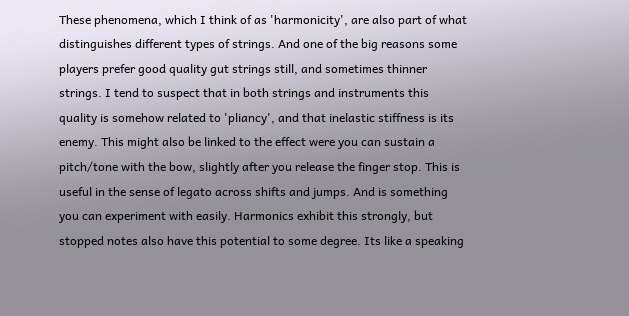These phenomena, which I think of as 'harmonicity', are also part of what distinguishes different types of strings. And one of the big reasons some players prefer good quality gut strings still, and sometimes thinner strings. I tend to suspect that in both strings and instruments this quality is somehow related to 'pliancy', and that inelastic stiffness is its enemy. This might also be linked to the effect were you can sustain a pitch/tone with the bow, slightly after you release the finger stop. This is useful in the sense of legato across shifts and jumps. And is something you can experiment with easily. Harmonics exhibit this strongly, but stopped notes also have this potential to some degree. Its like a speaking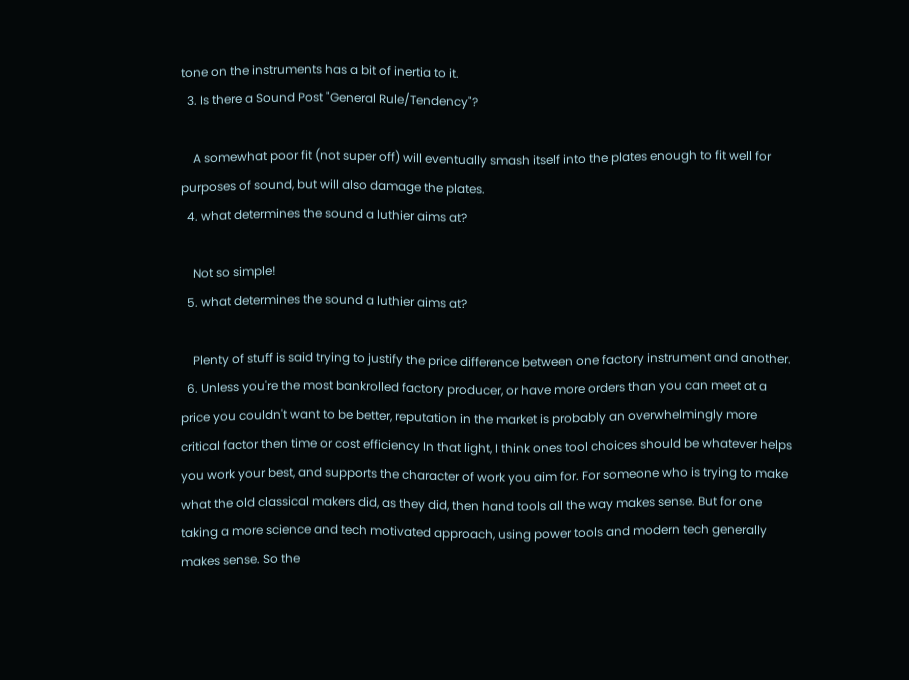tone on the instruments has a bit of inertia to it.
  3. Is there a Sound Post "General Rule/Tendency"?

    A somewhat poor fit (not super off) will eventually smash itself into the plates enough to fit well for purposes of sound, but will also damage the plates.
  4. what determines the sound a luthier aims at?

    Not so simple!
  5. what determines the sound a luthier aims at?

    Plenty of stuff is said trying to justify the price difference between one factory instrument and another.
  6. Unless you're the most bankrolled factory producer, or have more orders than you can meet at a price you couldn't want to be better, reputation in the market is probably an overwhelmingly more critical factor then time or cost efficiency In that light, I think ones tool choices should be whatever helps you work your best, and supports the character of work you aim for. For someone who is trying to make what the old classical makers did, as they did, then hand tools all the way makes sense. But for one taking a more science and tech motivated approach, using power tools and modern tech generally makes sense. So the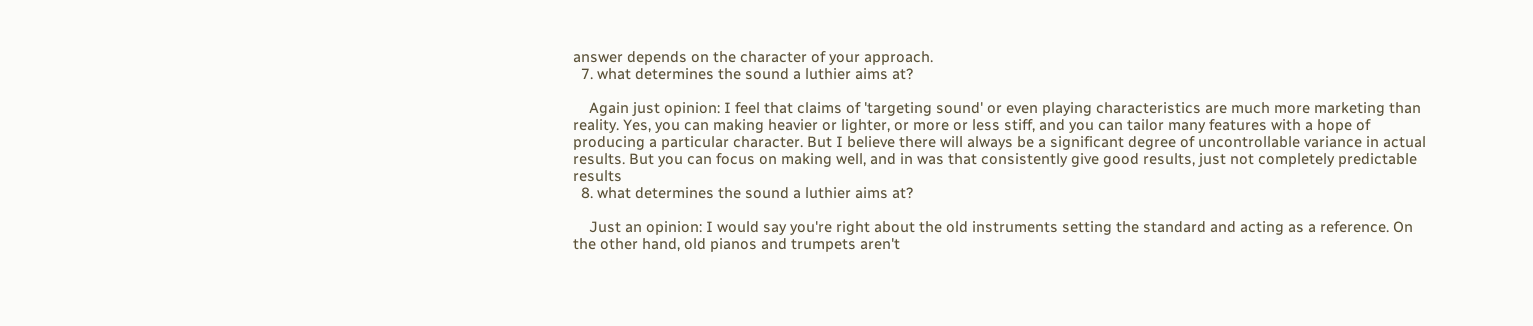answer depends on the character of your approach.
  7. what determines the sound a luthier aims at?

    Again just opinion: I feel that claims of 'targeting sound' or even playing characteristics are much more marketing than reality. Yes, you can making heavier or lighter, or more or less stiff, and you can tailor many features with a hope of producing a particular character. But I believe there will always be a significant degree of uncontrollable variance in actual results. But you can focus on making well, and in was that consistently give good results, just not completely predictable results
  8. what determines the sound a luthier aims at?

    Just an opinion: I would say you're right about the old instruments setting the standard and acting as a reference. On the other hand, old pianos and trumpets aren't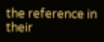the reference in their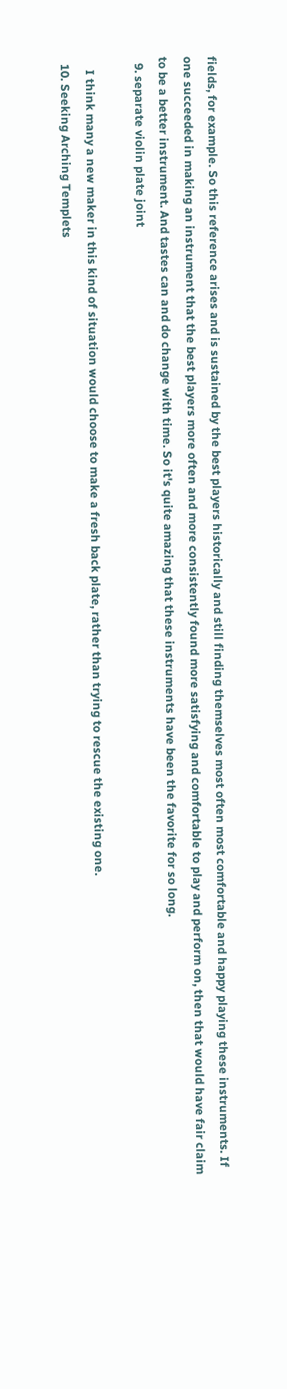fields, for example. So this reference arises and is sustained by the best players historically and still finding themselves most often most comfortable and happy playing these instruments. If one succeeded in making an instrument that the best players more often and more consistently found more satisfying and comfortable to play and perform on, then that would have fair claim to be a better instrument. And tastes can and do change with time. So it's quite amazing that these instruments have been the favorite for so long.
  9. separate violin plate joint

    I think many a new maker in this kind of situation would choose to make a fresh back plate, rather than trying to rescue the existing one.
  10. Seeking Arching Templets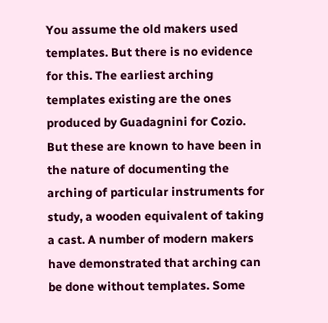You assume the old makers used templates. But there is no evidence for this. The earliest arching templates existing are the ones produced by Guadagnini for Cozio. But these are known to have been in the nature of documenting the arching of particular instruments for study, a wooden equivalent of taking a cast. A number of modern makers have demonstrated that arching can be done without templates. Some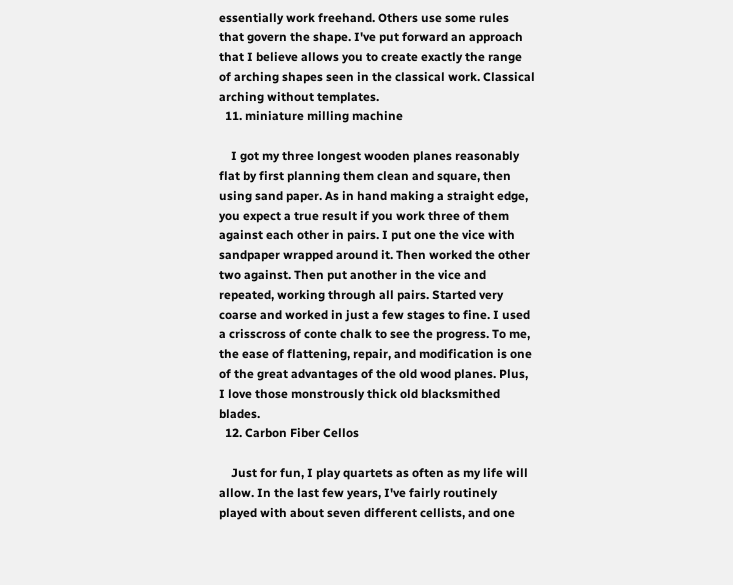essentially work freehand. Others use some rules that govern the shape. I've put forward an approach that I believe allows you to create exactly the range of arching shapes seen in the classical work. Classical arching without templates.
  11. miniature milling machine

    I got my three longest wooden planes reasonably flat by first planning them clean and square, then using sand paper. As in hand making a straight edge, you expect a true result if you work three of them against each other in pairs. I put one the vice with sandpaper wrapped around it. Then worked the other two against. Then put another in the vice and repeated, working through all pairs. Started very coarse and worked in just a few stages to fine. I used a crisscross of conte chalk to see the progress. To me, the ease of flattening, repair, and modification is one of the great advantages of the old wood planes. Plus, I love those monstrously thick old blacksmithed blades.
  12. Carbon Fiber Cellos

    Just for fun, I play quartets as often as my life will allow. In the last few years, I've fairly routinely played with about seven different cellists, and one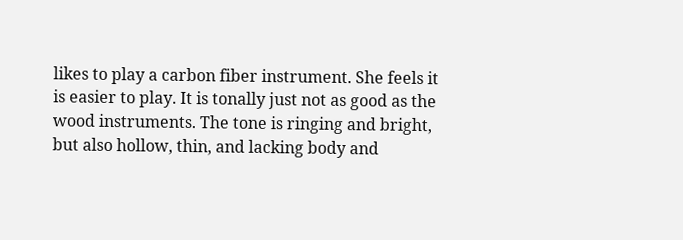likes to play a carbon fiber instrument. She feels it is easier to play. It is tonally just not as good as the wood instruments. The tone is ringing and bright, but also hollow, thin, and lacking body and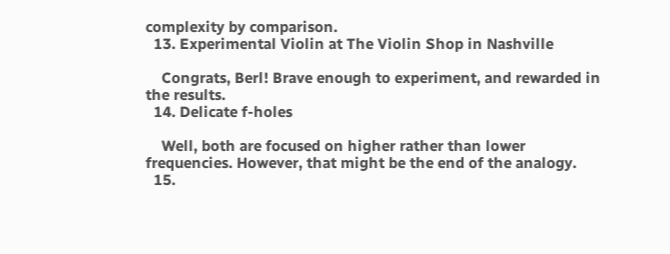complexity by comparison.
  13. Experimental Violin at The Violin Shop in Nashville

    Congrats, Berl! Brave enough to experiment, and rewarded in the results.
  14. Delicate f-holes

    Well, both are focused on higher rather than lower frequencies. However, that might be the end of the analogy.
  15.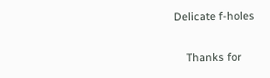Delicate f-holes

    Thanks for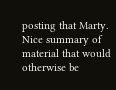posting that Marty. Nice summary of material that would otherwise be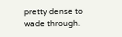pretty dense to wade through.